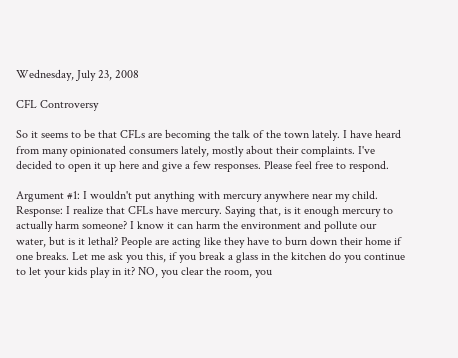Wednesday, July 23, 2008

CFL Controversy

So it seems to be that CFLs are becoming the talk of the town lately. I have heard from many opinionated consumers lately, mostly about their complaints. I've decided to open it up here and give a few responses. Please feel free to respond.

Argument #1: I wouldn't put anything with mercury anywhere near my child.
Response: I realize that CFLs have mercury. Saying that, is it enough mercury to actually harm someone? I know it can harm the environment and pollute our water, but is it lethal? People are acting like they have to burn down their home if one breaks. Let me ask you this, if you break a glass in the kitchen do you continue to let your kids play in it? NO, you clear the room, you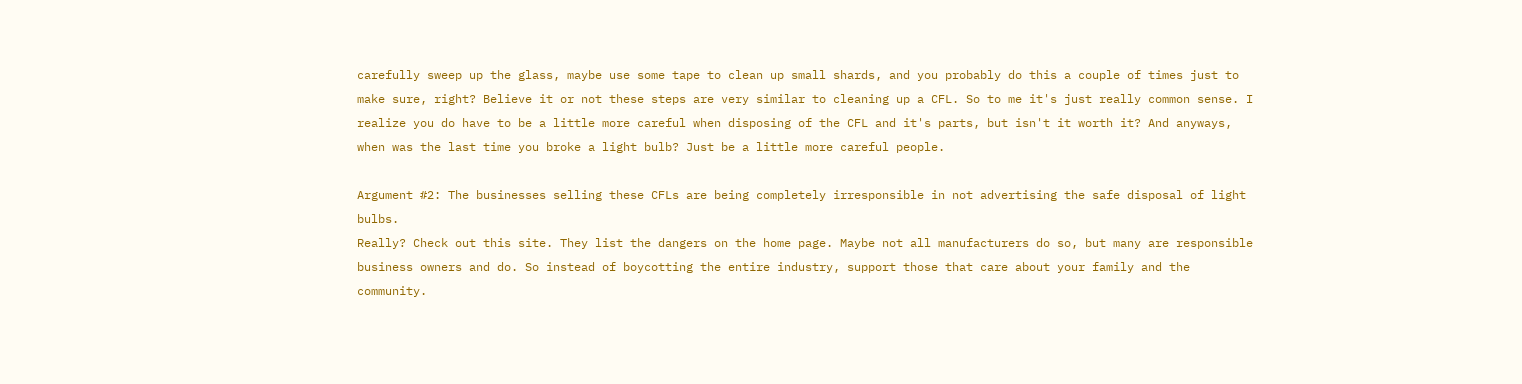carefully sweep up the glass, maybe use some tape to clean up small shards, and you probably do this a couple of times just to make sure, right? Believe it or not these steps are very similar to cleaning up a CFL. So to me it's just really common sense. I realize you do have to be a little more careful when disposing of the CFL and it's parts, but isn't it worth it? And anyways, when was the last time you broke a light bulb? Just be a little more careful people.

Argument #2: The businesses selling these CFLs are being completely irresponsible in not advertising the safe disposal of light bulbs.
Really? Check out this site. They list the dangers on the home page. Maybe not all manufacturers do so, but many are responsible business owners and do. So instead of boycotting the entire industry, support those that care about your family and the community.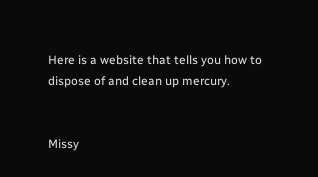Here is a website that tells you how to dispose of and clean up mercury.


Missy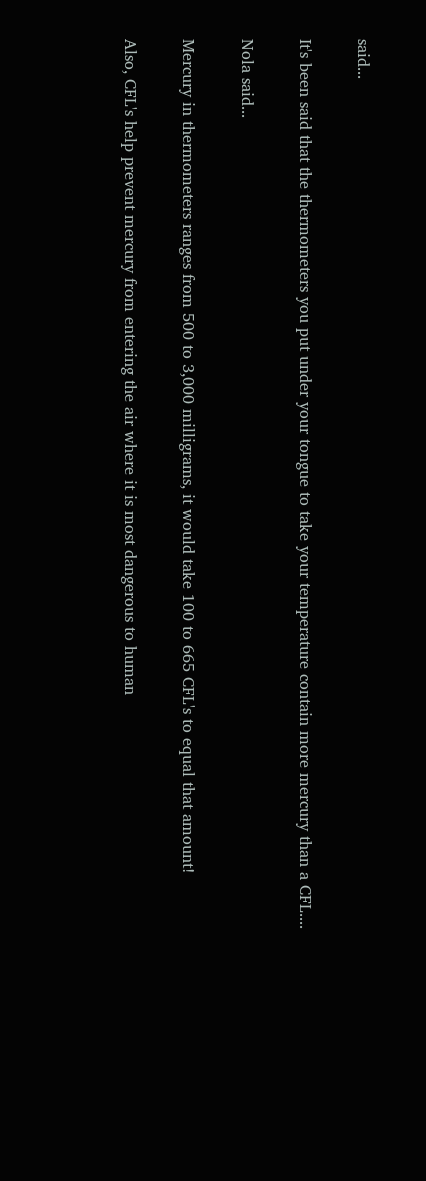said...

It's been said that the thermometers you put under your tongue to take your temperature contain more mercury than a CFL....

Nola said...

Mercury in thermometers ranges from 500 to 3,000 milligrams, it would take 100 to 665 CFL's to equal that amount!

Also, CFL's help prevent mercury from entering the air where it is most dangerous to human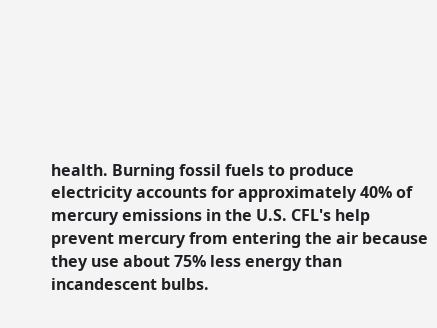health. Burning fossil fuels to produce electricity accounts for approximately 40% of mercury emissions in the U.S. CFL's help prevent mercury from entering the air because they use about 75% less energy than incandescent bulbs.